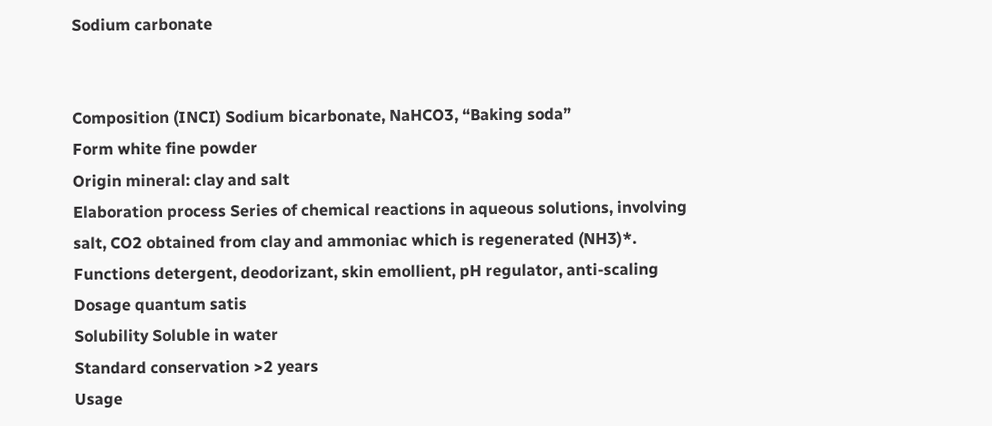Sodium carbonate


Composition (INCI) Sodium bicarbonate, NaHCO3, “Baking soda”
Form white fine powder
Origin mineral: clay and salt
Elaboration process Series of chemical reactions in aqueous solutions, involving salt, CO2 obtained from clay and ammoniac which is regenerated (NH3)*.
Functions detergent, deodorizant, skin emollient, pH regulator, anti-scaling
Dosage quantum satis
Solubility Soluble in water
Standard conservation >2 years
Usage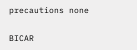precautions none

BICAR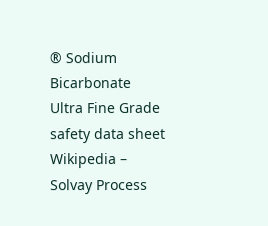® Sodium Bicarbonate Ultra Fine Grade safety data sheet
Wikipedia – Solvay Process